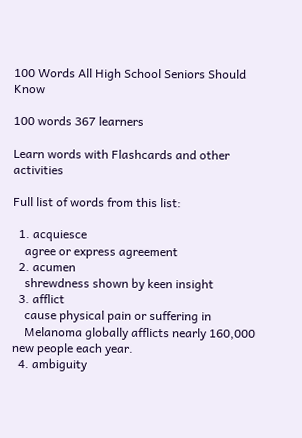100 Words All High School Seniors Should Know

100 words 367 learners

Learn words with Flashcards and other activities

Full list of words from this list:

  1. acquiesce
    agree or express agreement
  2. acumen
    shrewdness shown by keen insight
  3. afflict
    cause physical pain or suffering in
    Melanoma globally afflicts nearly 160,000 new people each year.
  4. ambiguity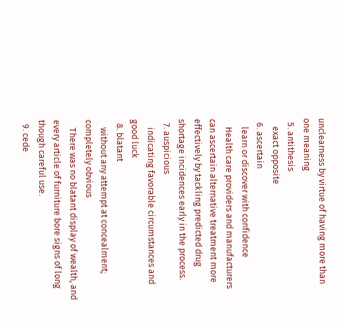unclearness by virtue of having more than one meaning
  5. antithesis
    exact opposite
  6. ascertain
    learn or discover with confidence
    Health care providers and manufacturers can ascertain alternative treatment more effectively by tackling predicted drug shortage incidences early in the process.
  7. auspicious
    indicating favorable circumstances and good luck
  8. blatant
    without any attempt at concealment; completely obvious
    There was no blatant display of wealth, and every article of furniture bore signs of long though careful use.
  9. cede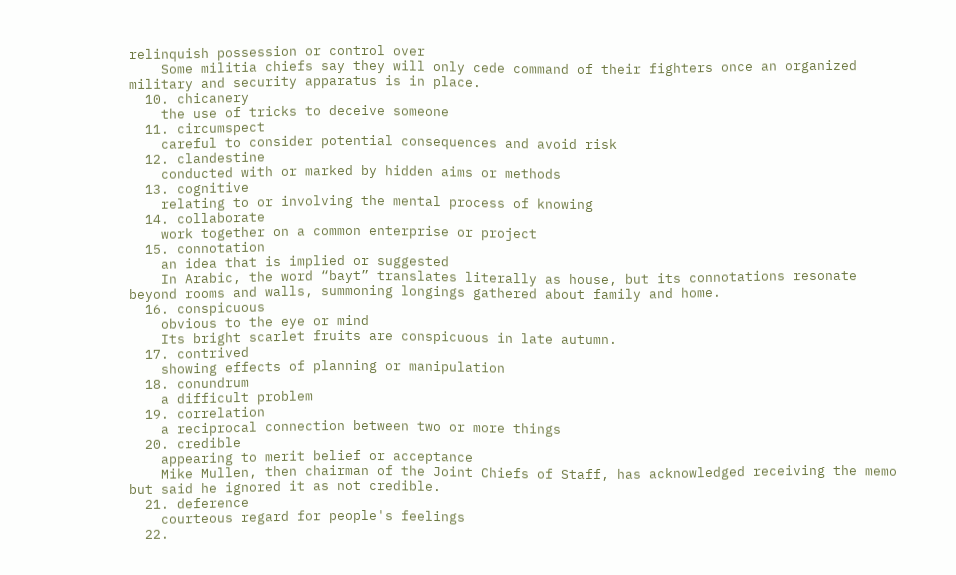relinquish possession or control over
    Some militia chiefs say they will only cede command of their fighters once an organized military and security apparatus is in place.
  10. chicanery
    the use of tricks to deceive someone
  11. circumspect
    careful to consider potential consequences and avoid risk
  12. clandestine
    conducted with or marked by hidden aims or methods
  13. cognitive
    relating to or involving the mental process of knowing
  14. collaborate
    work together on a common enterprise or project
  15. connotation
    an idea that is implied or suggested
    In Arabic, the word “bayt” translates literally as house, but its connotations resonate beyond rooms and walls, summoning longings gathered about family and home.
  16. conspicuous
    obvious to the eye or mind
    Its bright scarlet fruits are conspicuous in late autumn.
  17. contrived
    showing effects of planning or manipulation
  18. conundrum
    a difficult problem
  19. correlation
    a reciprocal connection between two or more things
  20. credible
    appearing to merit belief or acceptance
    Mike Mullen, then chairman of the Joint Chiefs of Staff, has acknowledged receiving the memo but said he ignored it as not credible.
  21. deference
    courteous regard for people's feelings
  22.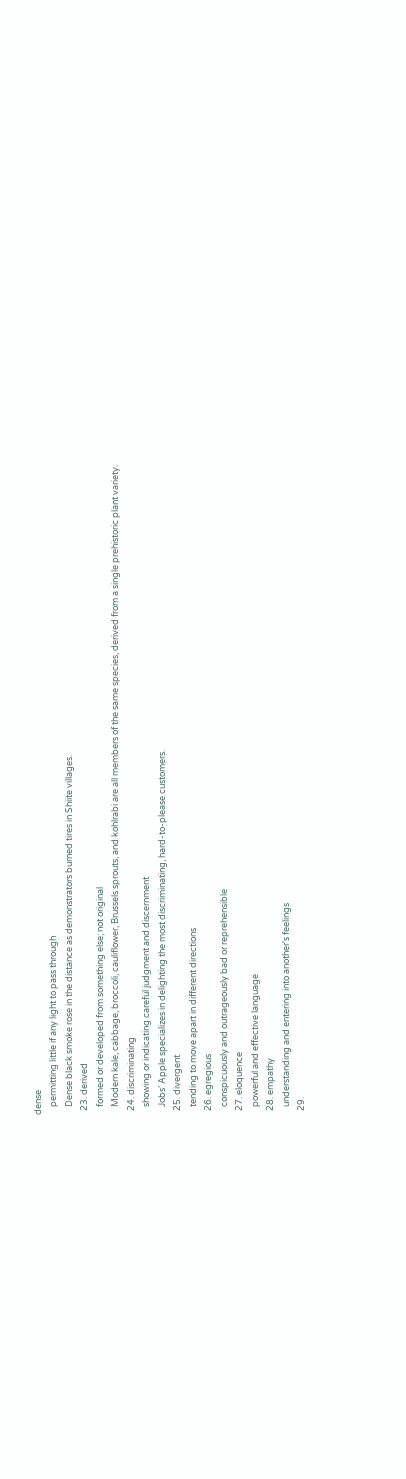dense
    permitting little if any light to pass through
    Dense black smoke rose in the distance as demonstrators burned tires in Shiite villages.
  23. derived
    formed or developed from something else; not original
    Modern kale, cabbage, broccoli, cauliflower, Brussels sprouts, and kohlrabi are all members of the same species, derived from a single prehistoric plant variety.
  24. discriminating
    showing or indicating careful judgment and discernment
    Jobs’ Apple specializes in delighting the most discriminating, hard-to-please customers.
  25. divergent
    tending to move apart in different directions
  26. egregious
    conspicuously and outrageously bad or reprehensible
  27. eloquence
    powerful and effective language
  28. empathy
    understanding and entering into another's feelings
  29.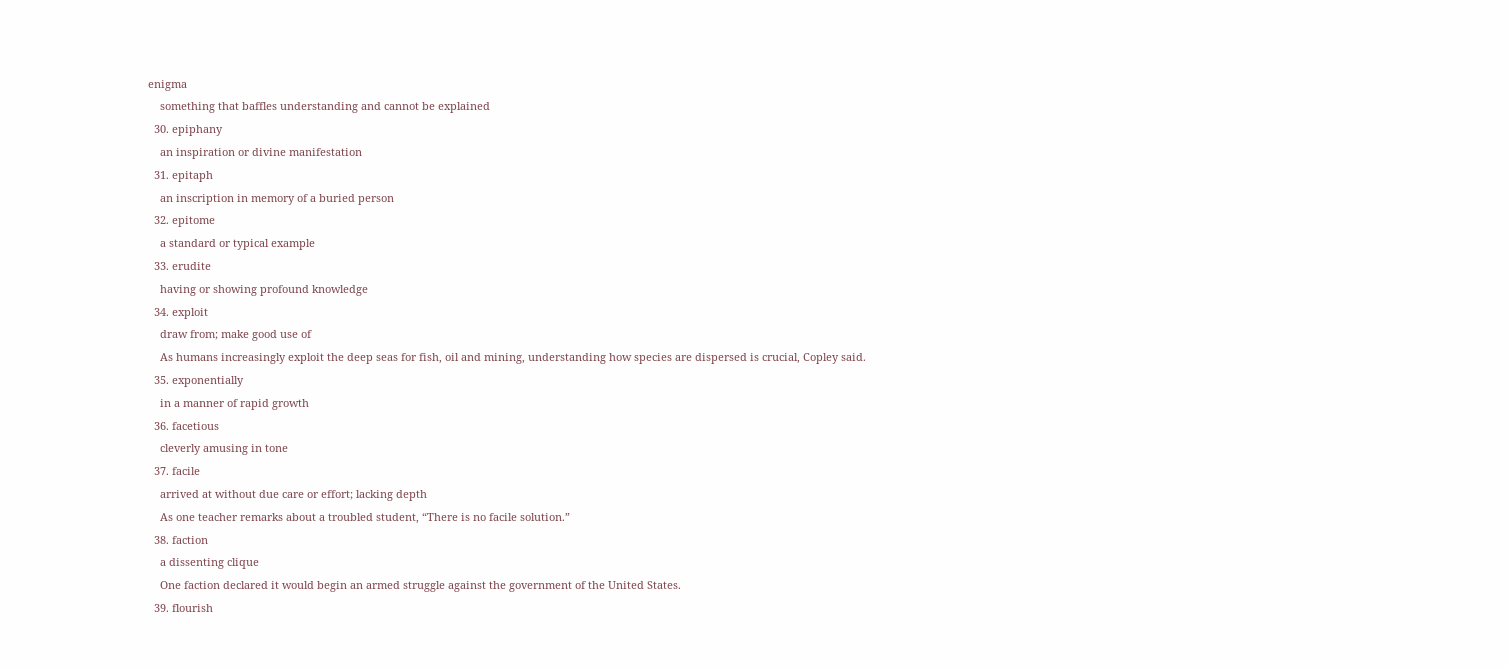enigma
    something that baffles understanding and cannot be explained
  30. epiphany
    an inspiration or divine manifestation
  31. epitaph
    an inscription in memory of a buried person
  32. epitome
    a standard or typical example
  33. erudite
    having or showing profound knowledge
  34. exploit
    draw from; make good use of
    As humans increasingly exploit the deep seas for fish, oil and mining, understanding how species are dispersed is crucial, Copley said.
  35. exponentially
    in a manner of rapid growth
  36. facetious
    cleverly amusing in tone
  37. facile
    arrived at without due care or effort; lacking depth
    As one teacher remarks about a troubled student, “There is no facile solution.”
  38. faction
    a dissenting clique
    One faction declared it would begin an armed struggle against the government of the United States.
  39. flourish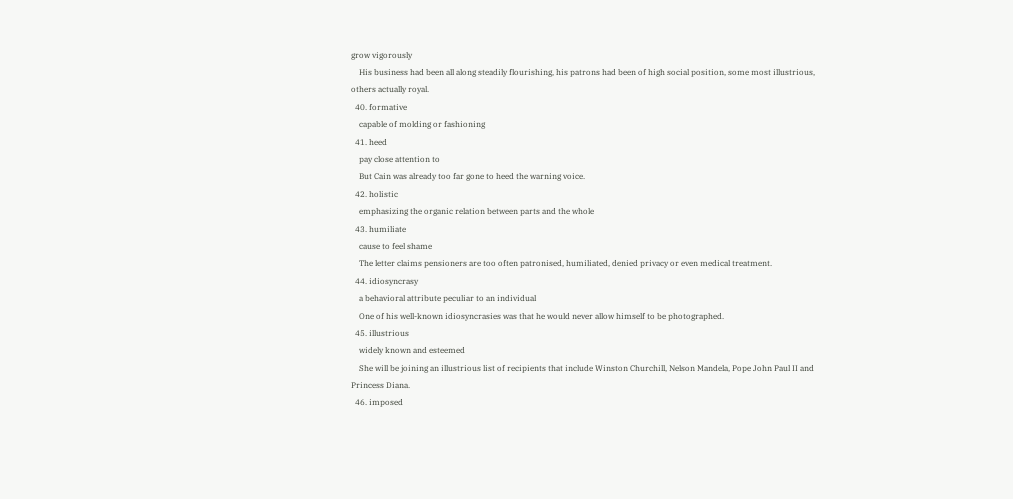grow vigorously
    His business had been all along steadily flourishing, his patrons had been of high social position, some most illustrious, others actually royal.
  40. formative
    capable of molding or fashioning
  41. heed
    pay close attention to
    But Cain was already too far gone to heed the warning voice.
  42. holistic
    emphasizing the organic relation between parts and the whole
  43. humiliate
    cause to feel shame
    The letter claims pensioners are too often patronised, humiliated, denied privacy or even medical treatment.
  44. idiosyncrasy
    a behavioral attribute peculiar to an individual
    One of his well-known idiosyncrasies was that he would never allow himself to be photographed.
  45. illustrious
    widely known and esteemed
    She will be joining an illustrious list of recipients that include Winston Churchill, Nelson Mandela, Pope John Paul II and Princess Diana.
  46. imposed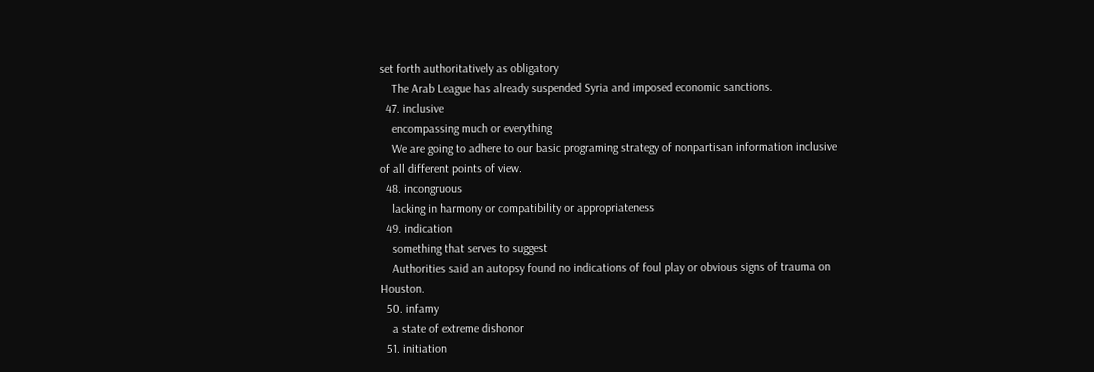set forth authoritatively as obligatory
    The Arab League has already suspended Syria and imposed economic sanctions.
  47. inclusive
    encompassing much or everything
    We are going to adhere to our basic programing strategy of nonpartisan information inclusive of all different points of view.
  48. incongruous
    lacking in harmony or compatibility or appropriateness
  49. indication
    something that serves to suggest
    Authorities said an autopsy found no indications of foul play or obvious signs of trauma on Houston.
  50. infamy
    a state of extreme dishonor
  51. initiation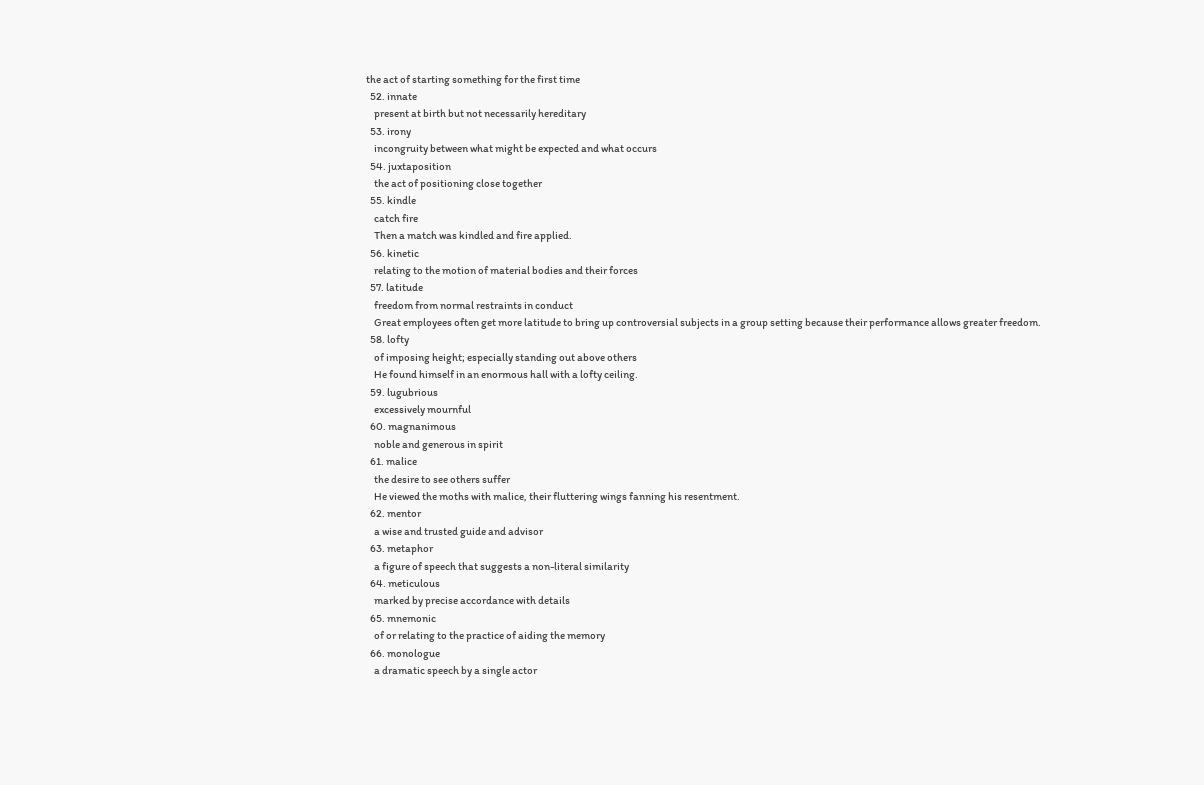the act of starting something for the first time
  52. innate
    present at birth but not necessarily hereditary
  53. irony
    incongruity between what might be expected and what occurs
  54. juxtaposition
    the act of positioning close together
  55. kindle
    catch fire
    Then a match was kindled and fire applied.
  56. kinetic
    relating to the motion of material bodies and their forces
  57. latitude
    freedom from normal restraints in conduct
    Great employees often get more latitude to bring up controversial subjects in a group setting because their performance allows greater freedom.
  58. lofty
    of imposing height; especially standing out above others
    He found himself in an enormous hall with a lofty ceiling.
  59. lugubrious
    excessively mournful
  60. magnanimous
    noble and generous in spirit
  61. malice
    the desire to see others suffer
    He viewed the moths with malice, their fluttering wings fanning his resentment.
  62. mentor
    a wise and trusted guide and advisor
  63. metaphor
    a figure of speech that suggests a non-literal similarity
  64. meticulous
    marked by precise accordance with details
  65. mnemonic
    of or relating to the practice of aiding the memory
  66. monologue
    a dramatic speech by a single actor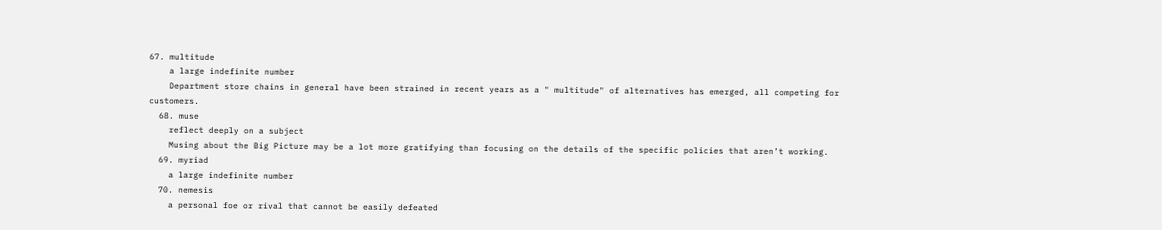67. multitude
    a large indefinite number
    Department store chains in general have been strained in recent years as a " multitude" of alternatives has emerged, all competing for customers.
  68. muse
    reflect deeply on a subject
    Musing about the Big Picture may be a lot more gratifying than focusing on the details of the specific policies that aren’t working.
  69. myriad
    a large indefinite number
  70. nemesis
    a personal foe or rival that cannot be easily defeated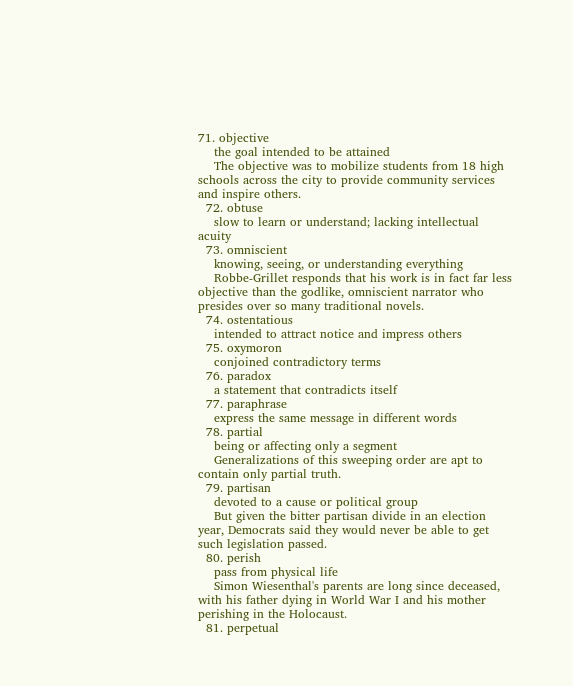71. objective
    the goal intended to be attained
    The objective was to mobilize students from 18 high schools across the city to provide community services and inspire others.
  72. obtuse
    slow to learn or understand; lacking intellectual acuity
  73. omniscient
    knowing, seeing, or understanding everything
    Robbe-Grillet responds that his work is in fact far less objective than the godlike, omniscient narrator who presides over so many traditional novels.
  74. ostentatious
    intended to attract notice and impress others
  75. oxymoron
    conjoined contradictory terms
  76. paradox
    a statement that contradicts itself
  77. paraphrase
    express the same message in different words
  78. partial
    being or affecting only a segment
    Generalizations of this sweeping order are apt to contain only partial truth.
  79. partisan
    devoted to a cause or political group
    But given the bitter partisan divide in an election year, Democrats said they would never be able to get such legislation passed.
  80. perish
    pass from physical life
    Simon Wiesenthal's parents are long since deceased, with his father dying in World War I and his mother perishing in the Holocaust.
  81. perpetual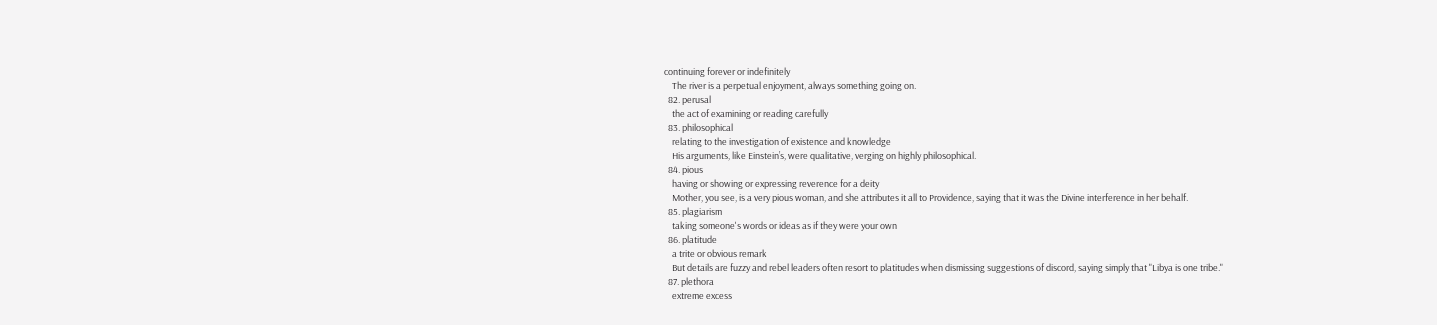continuing forever or indefinitely
    The river is a perpetual enjoyment, always something going on.
  82. perusal
    the act of examining or reading carefully
  83. philosophical
    relating to the investigation of existence and knowledge
    His arguments, like Einstein’s, were qualitative, verging on highly philosophical.
  84. pious
    having or showing or expressing reverence for a deity
    Mother, you see, is a very pious woman, and she attributes it all to Providence, saying that it was the Divine interference in her behalf.
  85. plagiarism
    taking someone's words or ideas as if they were your own
  86. platitude
    a trite or obvious remark
    But details are fuzzy and rebel leaders often resort to platitudes when dismissing suggestions of discord, saying simply that "Libya is one tribe."
  87. plethora
    extreme excess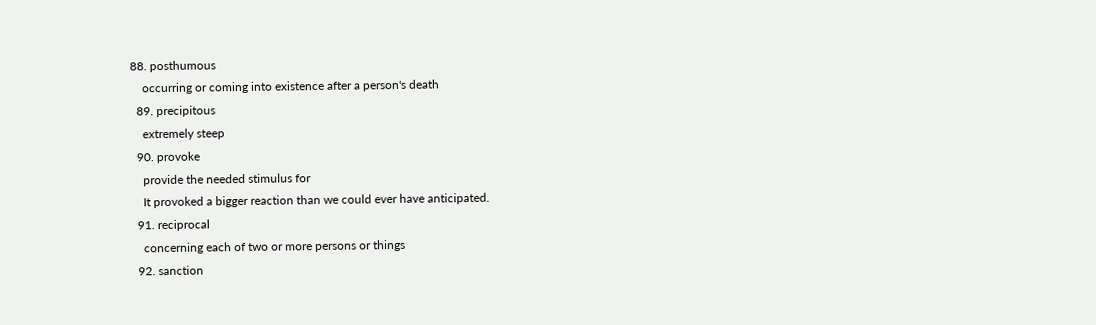88. posthumous
    occurring or coming into existence after a person's death
  89. precipitous
    extremely steep
  90. provoke
    provide the needed stimulus for
    It provoked a bigger reaction than we could ever have anticipated.
  91. reciprocal
    concerning each of two or more persons or things
  92. sanction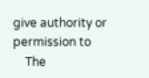give authority or permission to
    The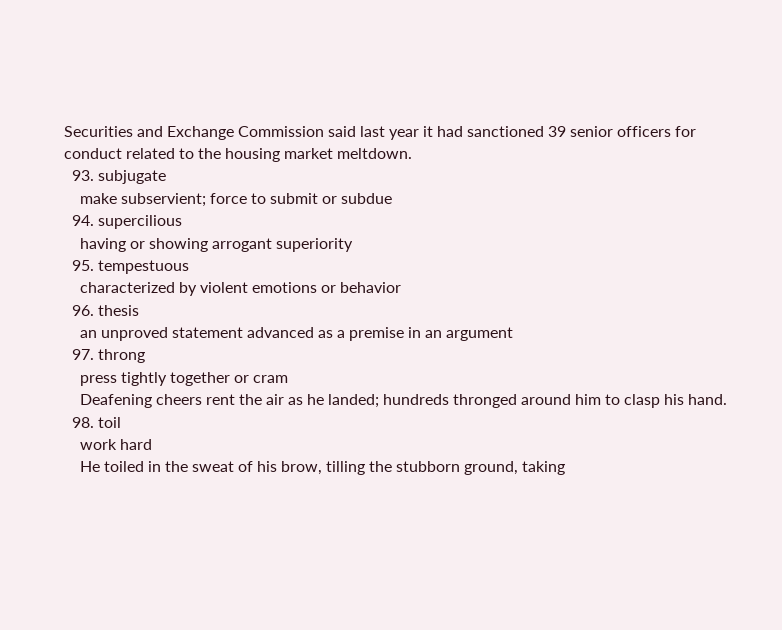Securities and Exchange Commission said last year it had sanctioned 39 senior officers for conduct related to the housing market meltdown.
  93. subjugate
    make subservient; force to submit or subdue
  94. supercilious
    having or showing arrogant superiority
  95. tempestuous
    characterized by violent emotions or behavior
  96. thesis
    an unproved statement advanced as a premise in an argument
  97. throng
    press tightly together or cram
    Deafening cheers rent the air as he landed; hundreds thronged around him to clasp his hand.
  98. toil
    work hard
    He toiled in the sweat of his brow, tilling the stubborn ground, taking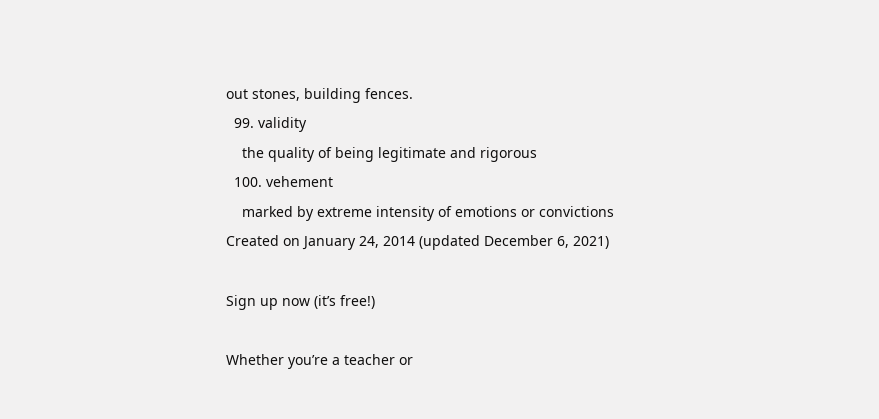out stones, building fences.
  99. validity
    the quality of being legitimate and rigorous
  100. vehement
    marked by extreme intensity of emotions or convictions
Created on January 24, 2014 (updated December 6, 2021)

Sign up now (it’s free!)

Whether you’re a teacher or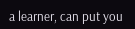a learner, can put you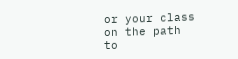or your class on the path to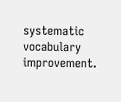systematic vocabulary improvement.